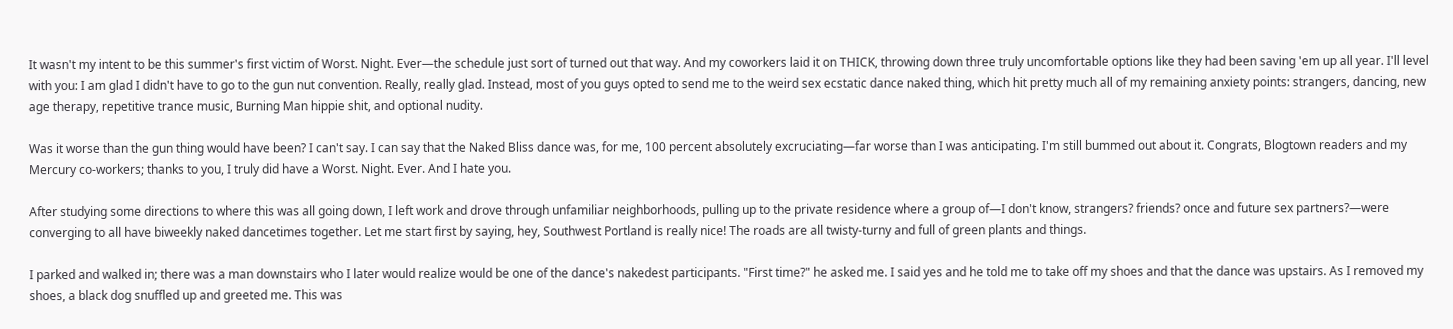It wasn't my intent to be this summer's first victim of Worst. Night. Ever—the schedule just sort of turned out that way. And my coworkers laid it on THICK, throwing down three truly uncomfortable options like they had been saving 'em up all year. I'll level with you: I am glad I didn't have to go to the gun nut convention. Really, really glad. Instead, most of you guys opted to send me to the weird sex ecstatic dance naked thing, which hit pretty much all of my remaining anxiety points: strangers, dancing, new age therapy, repetitive trance music, Burning Man hippie shit, and optional nudity.

Was it worse than the gun thing would have been? I can't say. I can say that the Naked Bliss dance was, for me, 100 percent absolutely excruciating—far worse than I was anticipating. I'm still bummed out about it. Congrats, Blogtown readers and my Mercury co-workers; thanks to you, I truly did have a Worst. Night. Ever. And I hate you.

After studying some directions to where this was all going down, I left work and drove through unfamiliar neighborhoods, pulling up to the private residence where a group of—I don't know, strangers? friends? once and future sex partners?—were converging to all have biweekly naked dancetimes together. Let me start first by saying, hey, Southwest Portland is really nice! The roads are all twisty-turny and full of green plants and things.

I parked and walked in; there was a man downstairs who I later would realize would be one of the dance's nakedest participants. "First time?" he asked me. I said yes and he told me to take off my shoes and that the dance was upstairs. As I removed my shoes, a black dog snuffled up and greeted me. This was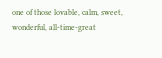one of those lovable, calm, sweet, wonderful, all-time-great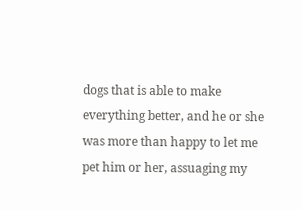dogs that is able to make everything better, and he or she was more than happy to let me pet him or her, assuaging my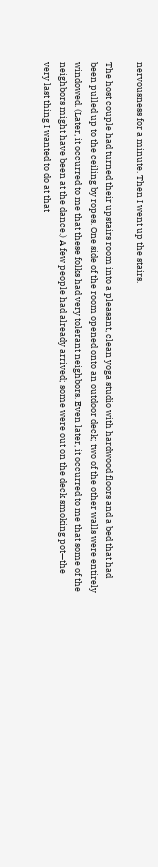nervousness for a minute. Then I went up the stairs.

The host couple had turned their upstairs room into a pleasant, clean yoga studio with hardwood floors and a bed that had been pulled up to the ceiling by ropes. One side of the room opened onto an outdoor deck; two of the other walls were entirely windowed. (Later, it occurred to me that these folks had very tolerant neighbors. Even later, it occurred to me that some of the neighbors might have been at the dance.) A few people had already arrived; some were out on the deck smoking pot—the very last thing I wanted to do at that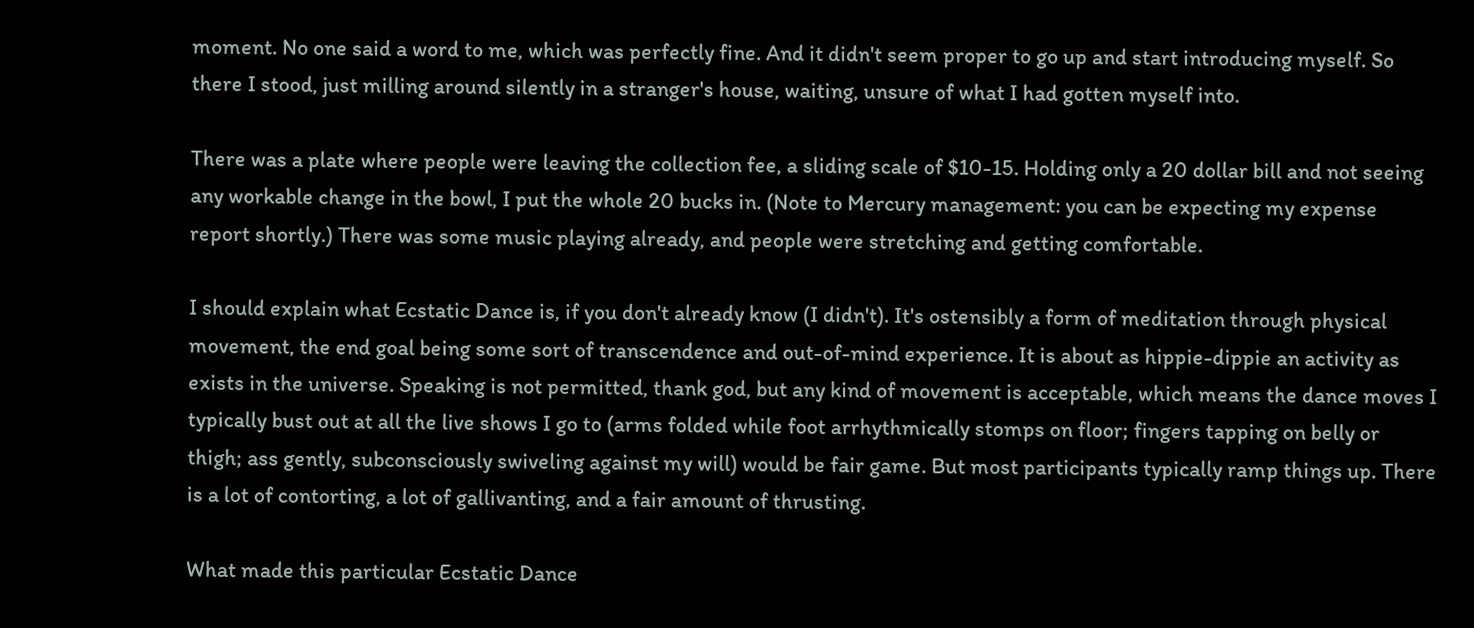moment. No one said a word to me, which was perfectly fine. And it didn't seem proper to go up and start introducing myself. So there I stood, just milling around silently in a stranger's house, waiting, unsure of what I had gotten myself into.

There was a plate where people were leaving the collection fee, a sliding scale of $10-15. Holding only a 20 dollar bill and not seeing any workable change in the bowl, I put the whole 20 bucks in. (Note to Mercury management: you can be expecting my expense report shortly.) There was some music playing already, and people were stretching and getting comfortable.

I should explain what Ecstatic Dance is, if you don't already know (I didn't). It's ostensibly a form of meditation through physical movement, the end goal being some sort of transcendence and out-of-mind experience. It is about as hippie-dippie an activity as exists in the universe. Speaking is not permitted, thank god, but any kind of movement is acceptable, which means the dance moves I typically bust out at all the live shows I go to (arms folded while foot arrhythmically stomps on floor; fingers tapping on belly or thigh; ass gently, subconsciously swiveling against my will) would be fair game. But most participants typically ramp things up. There is a lot of contorting, a lot of gallivanting, and a fair amount of thrusting.

What made this particular Ecstatic Dance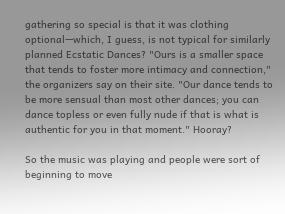gathering so special is that it was clothing optional—which, I guess, is not typical for similarly planned Ecstatic Dances? "Ours is a smaller space that tends to foster more intimacy and connection," the organizers say on their site. "Our dance tends to be more sensual than most other dances; you can dance topless or even fully nude if that is what is authentic for you in that moment." Hooray?

So the music was playing and people were sort of beginning to move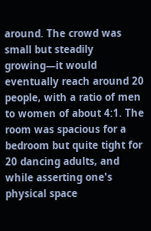around. The crowd was small but steadily growing—it would eventually reach around 20 people, with a ratio of men to women of about 4:1. The room was spacious for a bedroom but quite tight for 20 dancing adults, and while asserting one's physical space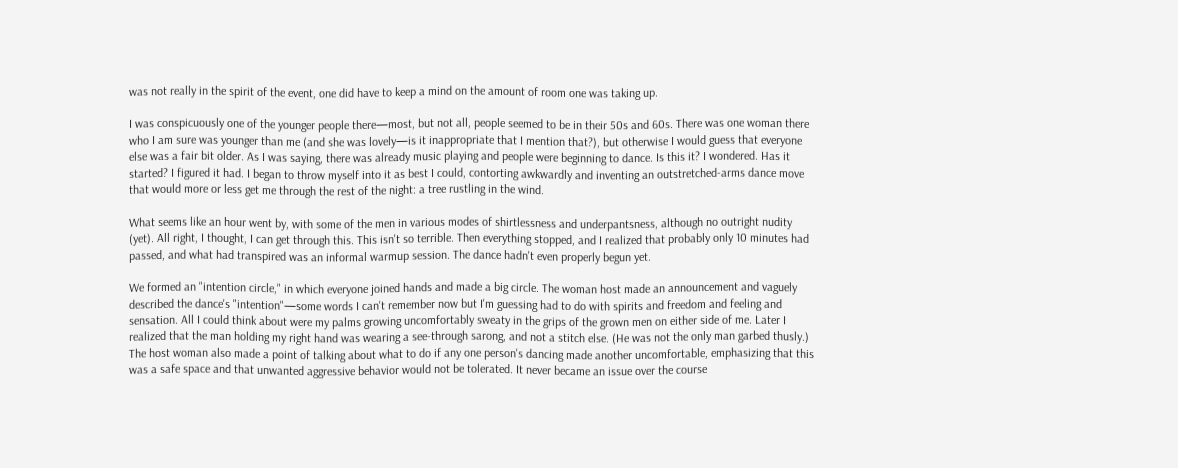was not really in the spirit of the event, one did have to keep a mind on the amount of room one was taking up.

I was conspicuously one of the younger people there—most, but not all, people seemed to be in their 50s and 60s. There was one woman there who I am sure was younger than me (and she was lovely—is it inappropriate that I mention that?), but otherwise I would guess that everyone else was a fair bit older. As I was saying, there was already music playing and people were beginning to dance. Is this it? I wondered. Has it started? I figured it had. I began to throw myself into it as best I could, contorting awkwardly and inventing an outstretched-arms dance move that would more or less get me through the rest of the night: a tree rustling in the wind.

What seems like an hour went by, with some of the men in various modes of shirtlessness and underpantsness, although no outright nudity (yet). All right, I thought, I can get through this. This isn't so terrible. Then everything stopped, and I realized that probably only 10 minutes had passed, and what had transpired was an informal warmup session. The dance hadn't even properly begun yet.

We formed an "intention circle," in which everyone joined hands and made a big circle. The woman host made an announcement and vaguely described the dance's "intention"—some words I can't remember now but I'm guessing had to do with spirits and freedom and feeling and sensation. All I could think about were my palms growing uncomfortably sweaty in the grips of the grown men on either side of me. Later I realized that the man holding my right hand was wearing a see-through sarong, and not a stitch else. (He was not the only man garbed thusly.) The host woman also made a point of talking about what to do if any one person's dancing made another uncomfortable, emphasizing that this was a safe space and that unwanted aggressive behavior would not be tolerated. It never became an issue over the course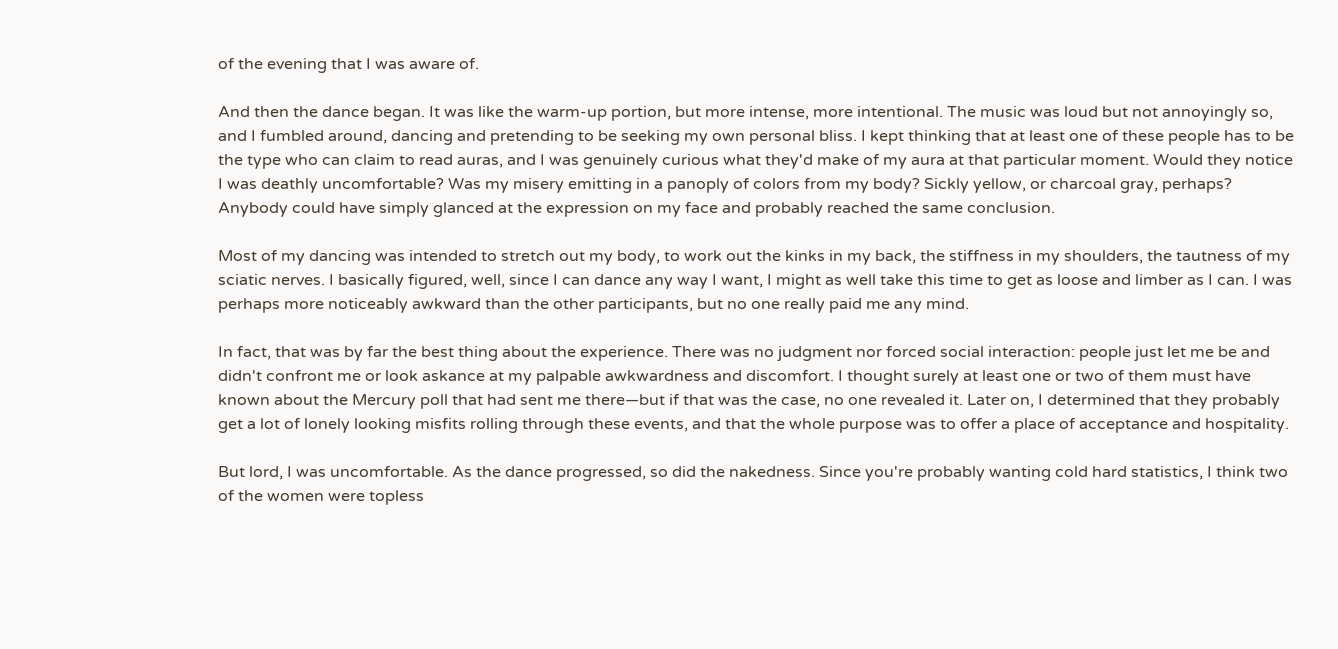of the evening that I was aware of.

And then the dance began. It was like the warm-up portion, but more intense, more intentional. The music was loud but not annoyingly so, and I fumbled around, dancing and pretending to be seeking my own personal bliss. I kept thinking that at least one of these people has to be the type who can claim to read auras, and I was genuinely curious what they'd make of my aura at that particular moment. Would they notice I was deathly uncomfortable? Was my misery emitting in a panoply of colors from my body? Sickly yellow, or charcoal gray, perhaps? Anybody could have simply glanced at the expression on my face and probably reached the same conclusion.

Most of my dancing was intended to stretch out my body, to work out the kinks in my back, the stiffness in my shoulders, the tautness of my sciatic nerves. I basically figured, well, since I can dance any way I want, I might as well take this time to get as loose and limber as I can. I was perhaps more noticeably awkward than the other participants, but no one really paid me any mind.

In fact, that was by far the best thing about the experience. There was no judgment nor forced social interaction: people just let me be and didn't confront me or look askance at my palpable awkwardness and discomfort. I thought surely at least one or two of them must have known about the Mercury poll that had sent me there—but if that was the case, no one revealed it. Later on, I determined that they probably get a lot of lonely looking misfits rolling through these events, and that the whole purpose was to offer a place of acceptance and hospitality.

But lord, I was uncomfortable. As the dance progressed, so did the nakedness. Since you're probably wanting cold hard statistics, I think two of the women were topless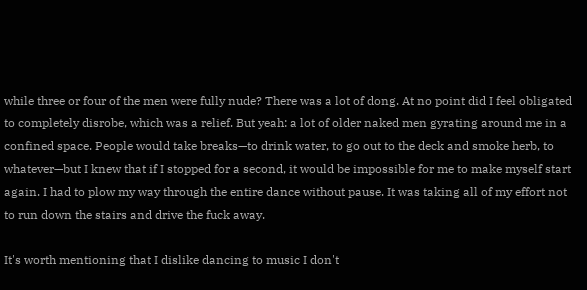while three or four of the men were fully nude? There was a lot of dong. At no point did I feel obligated to completely disrobe, which was a relief. But yeah: a lot of older naked men gyrating around me in a confined space. People would take breaks—to drink water, to go out to the deck and smoke herb, to whatever—but I knew that if I stopped for a second, it would be impossible for me to make myself start again. I had to plow my way through the entire dance without pause. It was taking all of my effort not to run down the stairs and drive the fuck away.

It's worth mentioning that I dislike dancing to music I don't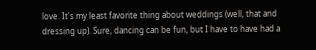love. It's my least favorite thing about weddings (well, that and dressing up). Sure, dancing can be fun, but I have to have had a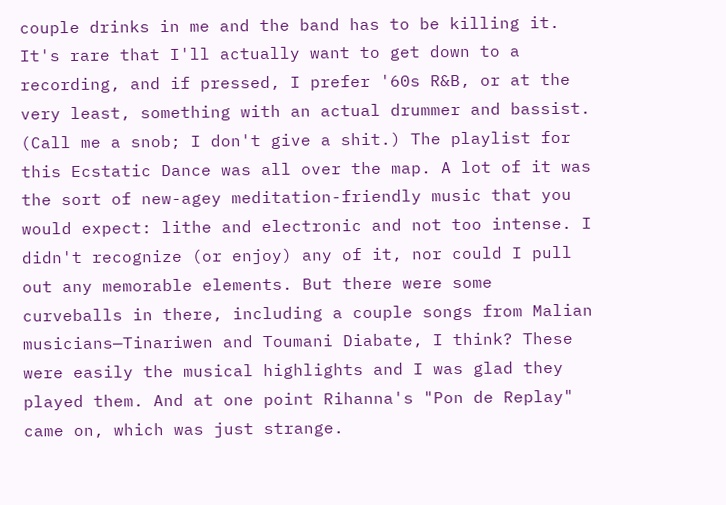couple drinks in me and the band has to be killing it. It's rare that I'll actually want to get down to a recording, and if pressed, I prefer '60s R&B, or at the very least, something with an actual drummer and bassist. (Call me a snob; I don't give a shit.) The playlist for this Ecstatic Dance was all over the map. A lot of it was the sort of new-agey meditation-friendly music that you would expect: lithe and electronic and not too intense. I didn't recognize (or enjoy) any of it, nor could I pull out any memorable elements. But there were some curveballs in there, including a couple songs from Malian musicians—Tinariwen and Toumani Diabate, I think? These were easily the musical highlights and I was glad they played them. And at one point Rihanna's "Pon de Replay" came on, which was just strange.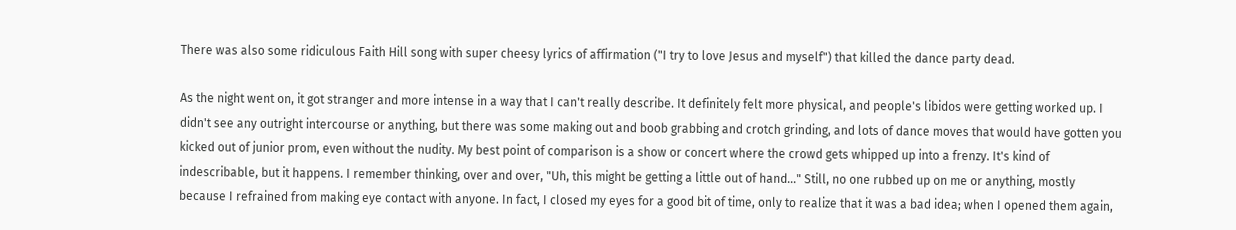There was also some ridiculous Faith Hill song with super cheesy lyrics of affirmation ("I try to love Jesus and myself") that killed the dance party dead.

As the night went on, it got stranger and more intense in a way that I can't really describe. It definitely felt more physical, and people's libidos were getting worked up. I didn't see any outright intercourse or anything, but there was some making out and boob grabbing and crotch grinding, and lots of dance moves that would have gotten you kicked out of junior prom, even without the nudity. My best point of comparison is a show or concert where the crowd gets whipped up into a frenzy. It's kind of indescribable, but it happens. I remember thinking, over and over, "Uh, this might be getting a little out of hand..." Still, no one rubbed up on me or anything, mostly because I refrained from making eye contact with anyone. In fact, I closed my eyes for a good bit of time, only to realize that it was a bad idea; when I opened them again,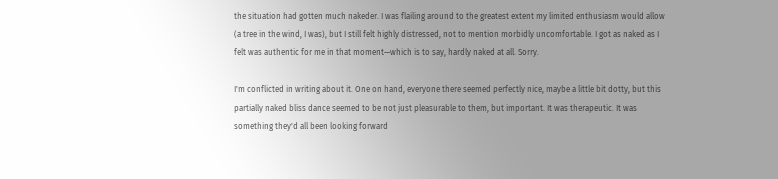the situation had gotten much nakeder. I was flailing around to the greatest extent my limited enthusiasm would allow (a tree in the wind, I was), but I still felt highly distressed, not to mention morbidly uncomfortable. I got as naked as I felt was authentic for me in that moment—which is to say, hardly naked at all. Sorry.

I'm conflicted in writing about it. One on hand, everyone there seemed perfectly nice, maybe a little bit dotty, but this partially naked bliss dance seemed to be not just pleasurable to them, but important. It was therapeutic. It was something they'd all been looking forward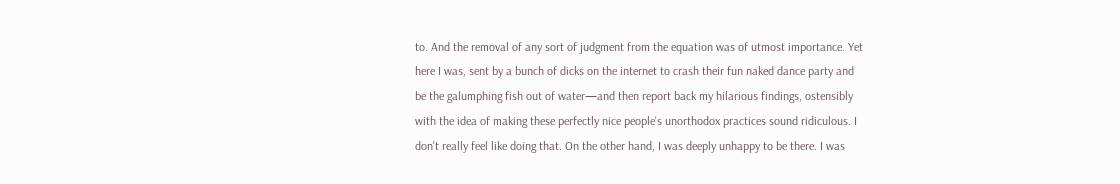to. And the removal of any sort of judgment from the equation was of utmost importance. Yet here I was, sent by a bunch of dicks on the internet to crash their fun naked dance party and be the galumphing fish out of water—and then report back my hilarious findings, ostensibly with the idea of making these perfectly nice people's unorthodox practices sound ridiculous. I don't really feel like doing that. On the other hand, I was deeply unhappy to be there. I was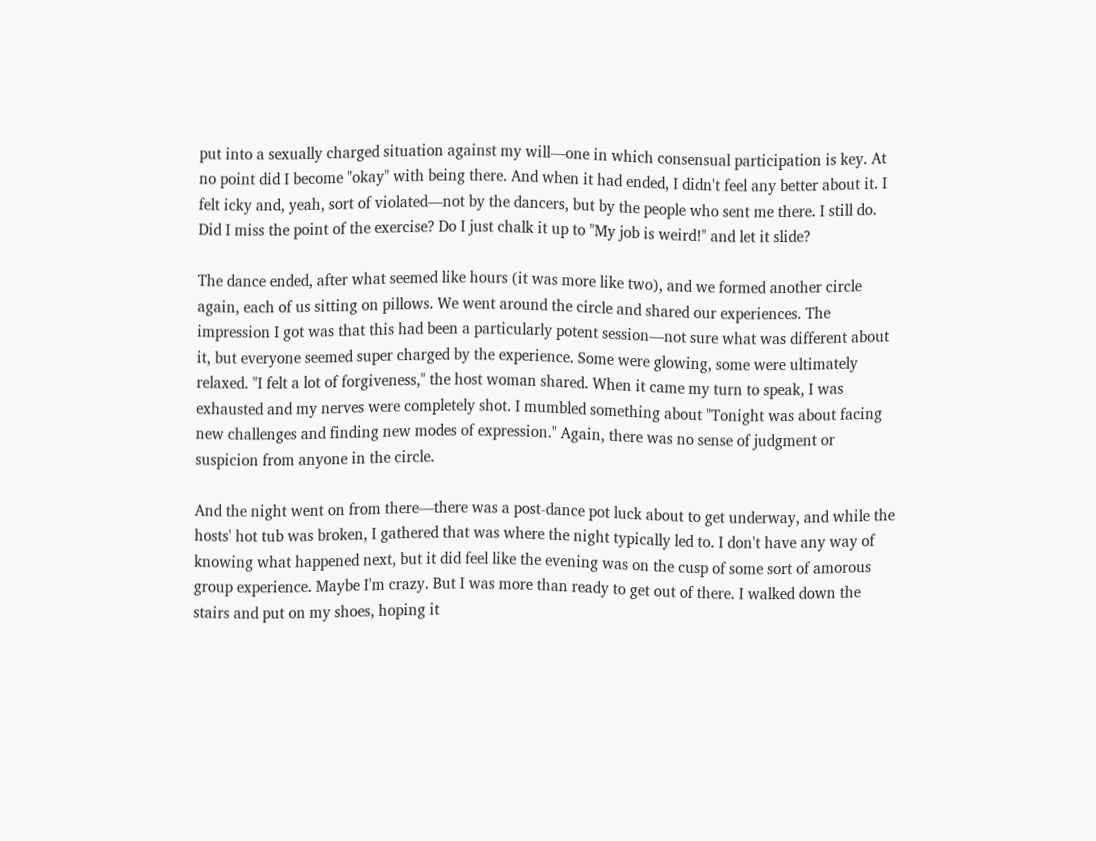put into a sexually charged situation against my will—one in which consensual participation is key. At no point did I become "okay" with being there. And when it had ended, I didn't feel any better about it. I felt icky and, yeah, sort of violated—not by the dancers, but by the people who sent me there. I still do. Did I miss the point of the exercise? Do I just chalk it up to "My job is weird!" and let it slide?

The dance ended, after what seemed like hours (it was more like two), and we formed another circle again, each of us sitting on pillows. We went around the circle and shared our experiences. The impression I got was that this had been a particularly potent session—not sure what was different about it, but everyone seemed super charged by the experience. Some were glowing, some were ultimately relaxed. "I felt a lot of forgiveness," the host woman shared. When it came my turn to speak, I was exhausted and my nerves were completely shot. I mumbled something about "Tonight was about facing new challenges and finding new modes of expression." Again, there was no sense of judgment or suspicion from anyone in the circle.

And the night went on from there—there was a post-dance pot luck about to get underway, and while the hosts' hot tub was broken, I gathered that was where the night typically led to. I don't have any way of knowing what happened next, but it did feel like the evening was on the cusp of some sort of amorous group experience. Maybe I'm crazy. But I was more than ready to get out of there. I walked down the stairs and put on my shoes, hoping it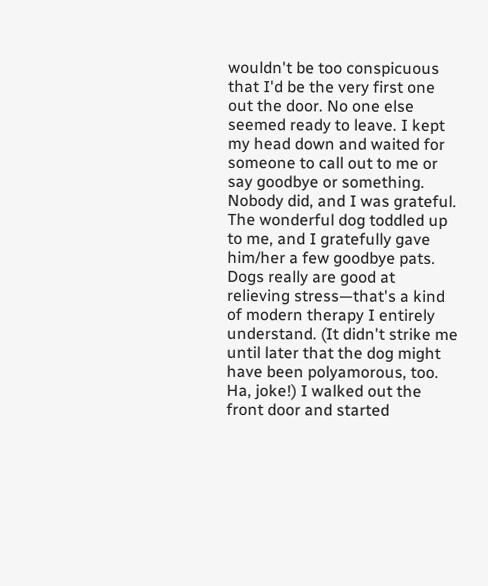wouldn't be too conspicuous that I'd be the very first one out the door. No one else seemed ready to leave. I kept my head down and waited for someone to call out to me or say goodbye or something. Nobody did, and I was grateful. The wonderful dog toddled up to me, and I gratefully gave him/her a few goodbye pats. Dogs really are good at relieving stress—that's a kind of modern therapy I entirely understand. (It didn't strike me until later that the dog might have been polyamorous, too. Ha, joke!) I walked out the front door and started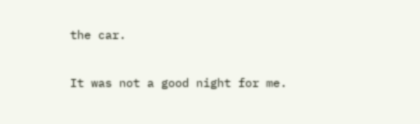the car.

It was not a good night for me.